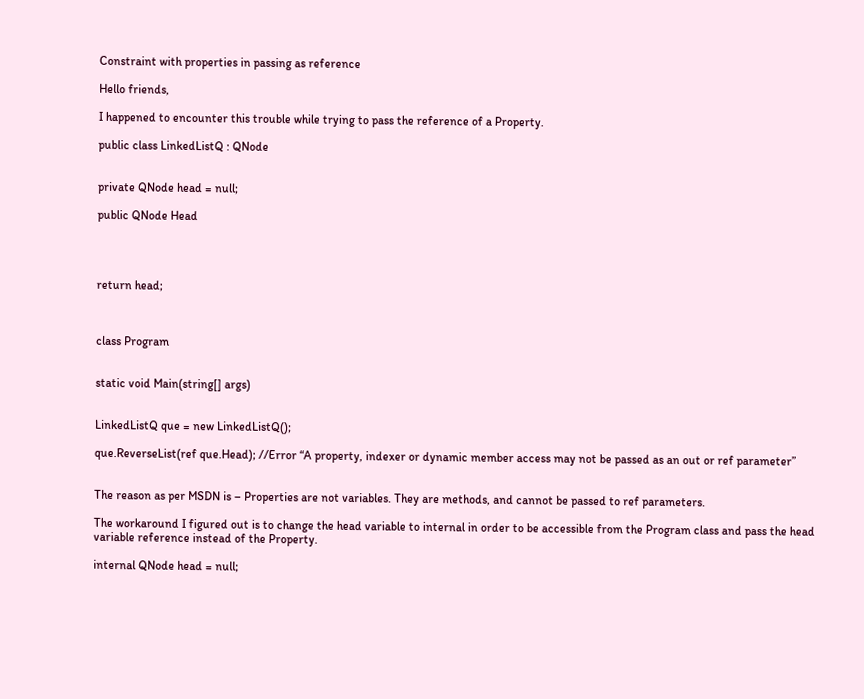Constraint with properties in passing as reference

Hello friends,

I happened to encounter this trouble while trying to pass the reference of a Property.

public class LinkedListQ : QNode


private QNode head = null;

public QNode Head




return head;



class Program


static void Main(string[] args)


LinkedListQ que = new LinkedListQ();

que.ReverseList(ref que.Head); //Error “A property, indexer or dynamic member access may not be passed as an out or ref parameter”


The reason as per MSDN is – Properties are not variables. They are methods, and cannot be passed to ref parameters.

The workaround I figured out is to change the head variable to internal in order to be accessible from the Program class and pass the head variable reference instead of the Property.

internal QNode head = null;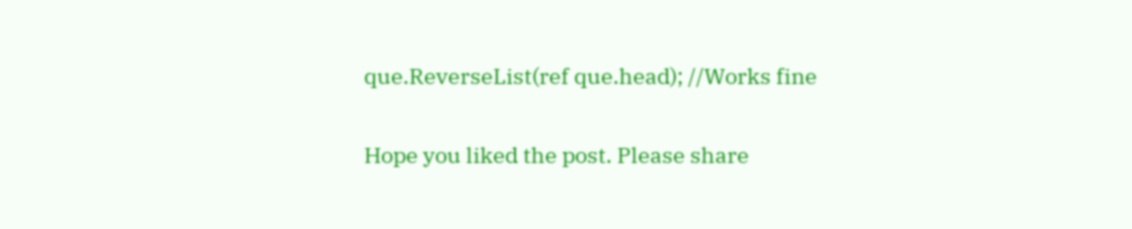que.ReverseList(ref que.head); //Works fine

Hope you liked the post. Please share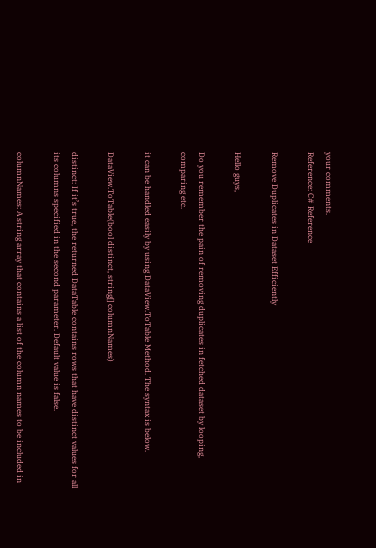your comments.
Reference: C# Reference

Remove Duplicates in Dataset Efficiently

Hello guys,

Do you remember the pain of removing duplicates in fetched dataset by looping, comparing etc.

it can be handled easily by using DataView.ToTable Method. The syntax is below.

DataView.ToTable(bool distinct, string[] columnNames)

distinct: If it’s true, the returned DataTable contains rows that have distinct values for all its columns specified in the second parameter. Default value is false.

columnNames: A string array that contains a list of the column names to be included in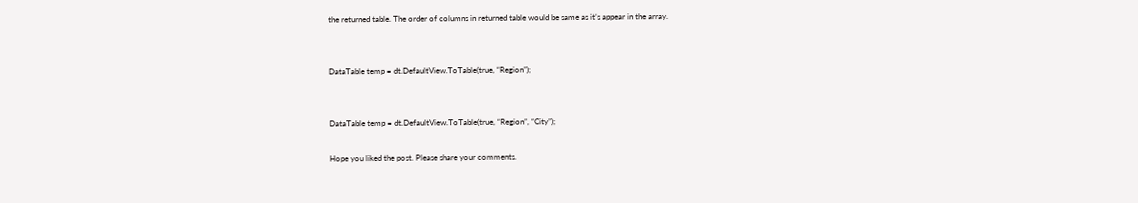the returned table. The order of columns in returned table would be same as it’s appear in the array.


DataTable temp = dt.DefaultView.ToTable(true, “Region”);


DataTable temp = dt.DefaultView.ToTable(true, “Region”, “City”);

Hope you liked the post. Please share your comments.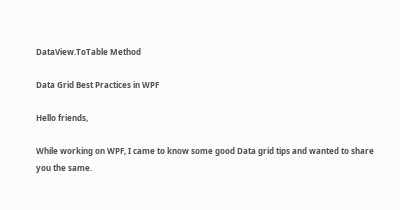DataView.ToTable Method

Data Grid Best Practices in WPF

Hello friends,

While working on WPF, I came to know some good Data grid tips and wanted to share you the same.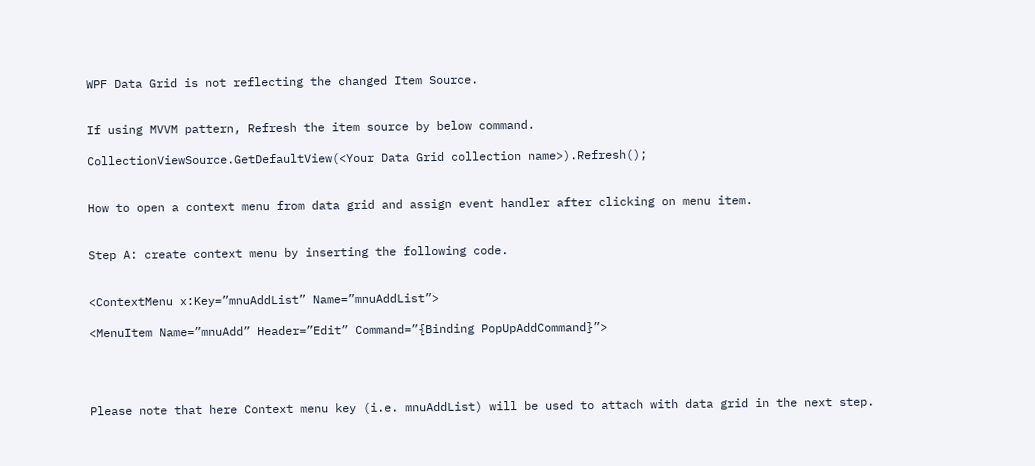WPF Data Grid is not reflecting the changed Item Source.


If using MVVM pattern, Refresh the item source by below command.

CollectionViewSource.GetDefaultView(<Your Data Grid collection name>).Refresh();


How to open a context menu from data grid and assign event handler after clicking on menu item.


Step A: create context menu by inserting the following code.


<ContextMenu x:Key=”mnuAddList” Name=”mnuAddList”>

<MenuItem Name=”mnuAdd” Header=”Edit” Command=”{Binding PopUpAddCommand}”>




Please note that here Context menu key (i.e. mnuAddList) will be used to attach with data grid in the next step.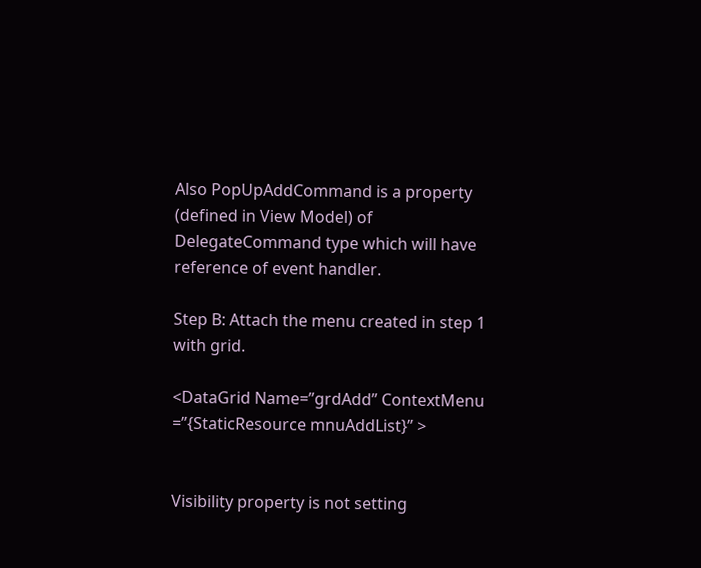Also PopUpAddCommand is a property (defined in View Model) of DelegateCommand type which will have reference of event handler.

Step B: Attach the menu created in step 1 with grid.

<DataGrid Name=”grdAdd” ContextMenu =”{StaticResource mnuAddList}” >


Visibility property is not setting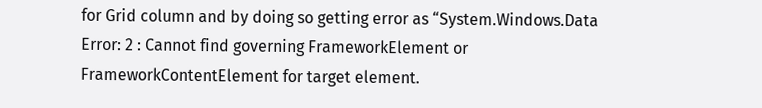for Grid column and by doing so getting error as “System.Windows.Data Error: 2 : Cannot find governing FrameworkElement or FrameworkContentElement for target element.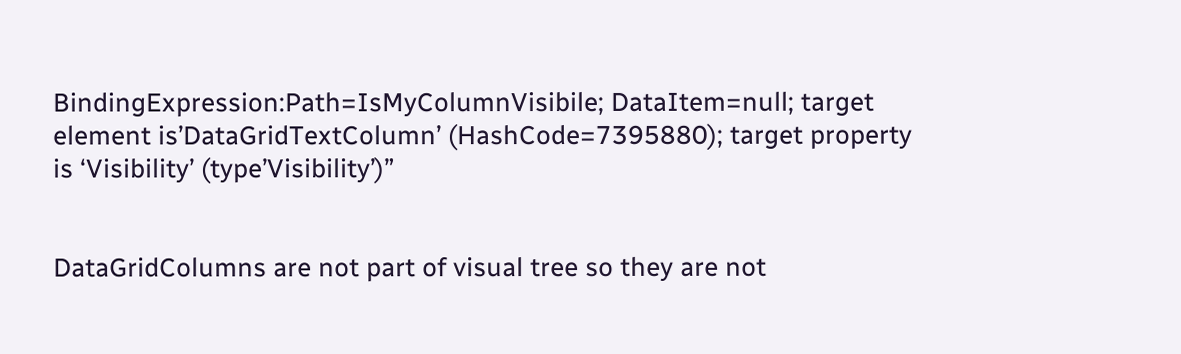BindingExpression:Path=IsMyColumnVisibile; DataItem=null; target element is’DataGridTextColumn’ (HashCode=7395880); target property is ‘Visibility’ (type’Visibility’)”


DataGridColumns are not part of visual tree so they are not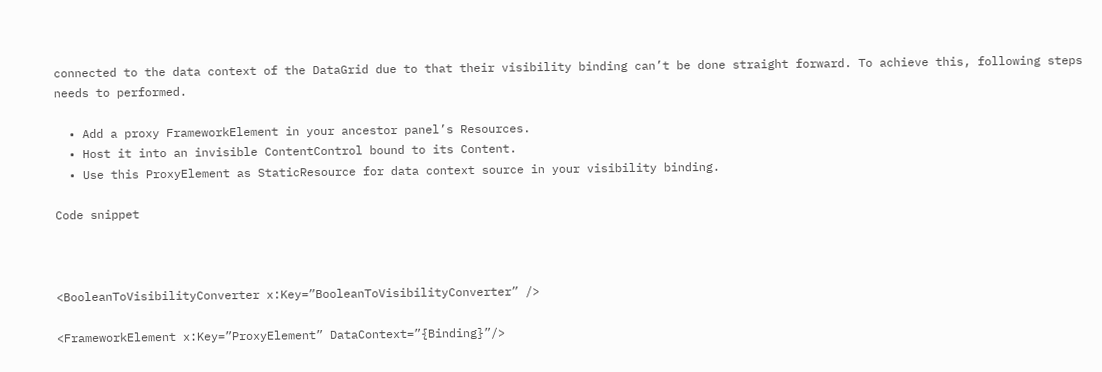connected to the data context of the DataGrid due to that their visibility binding can’t be done straight forward. To achieve this, following steps needs to performed.

  • Add a proxy FrameworkElement in your ancestor panel’s Resources.
  • Host it into an invisible ContentControl bound to its Content.
  • Use this ProxyElement as StaticResource for data context source in your visibility binding.

Code snippet



<BooleanToVisibilityConverter x:Key=”BooleanToVisibilityConverter” />

<FrameworkElement x:Key=”ProxyElement” DataContext=”{Binding}”/>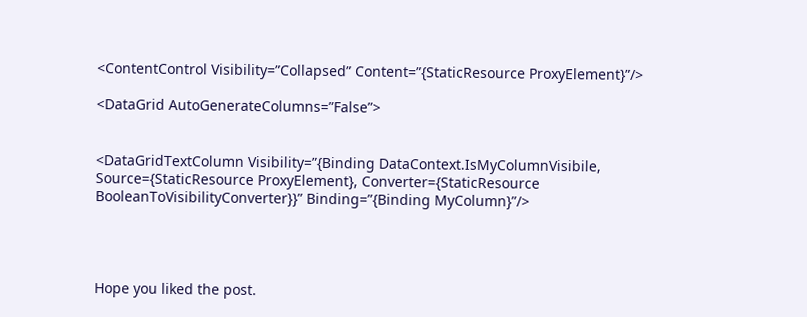<ContentControl Visibility=”Collapsed” Content=”{StaticResource ProxyElement}”/>

<DataGrid AutoGenerateColumns=”False”>


<DataGridTextColumn Visibility=”{Binding DataContext.IsMyColumnVisibile, Source={StaticResource ProxyElement}, Converter={StaticResource BooleanToVisibilityConverter}}” Binding=”{Binding MyColumn}”/>




Hope you liked the post.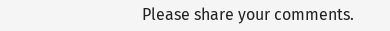Please share your comments.